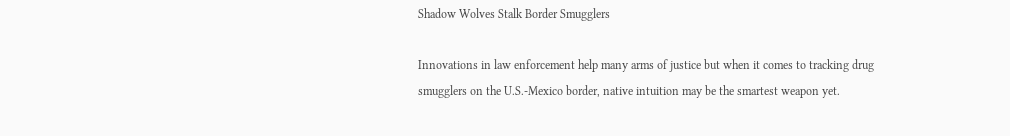Shadow Wolves Stalk Border Smugglers

Innovations in law enforcement help many arms of justice but when it comes to tracking drug smugglers on the U.S.-Mexico border, native intuition may be the smartest weapon yet.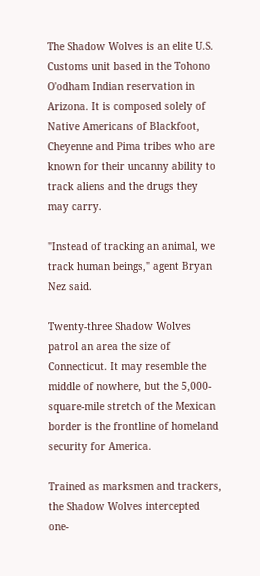The Shadow Wolves is an elite U.S. Customs unit based in the Tohono O'odham Indian reservation in Arizona. It is composed solely of Native Americans of Blackfoot, Cheyenne and Pima tribes who are known for their uncanny ability to track aliens and the drugs they may carry.

"Instead of tracking an animal, we track human beings," agent Bryan Nez said.

Twenty-three Shadow Wolves patrol an area the size of Connecticut. It may resemble the middle of nowhere, but the 5,000-square-mile stretch of the Mexican border is the frontline of homeland security for America.

Trained as marksmen and trackers, the Shadow Wolves intercepted one-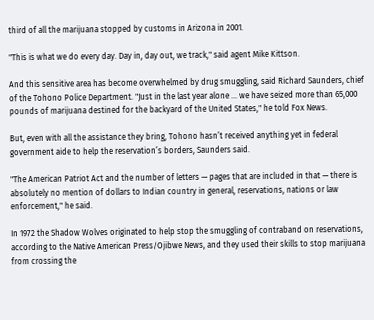third of all the marijuana stopped by customs in Arizona in 2001.

"This is what we do every day. Day in, day out, we track," said agent Mike Kittson.

And this sensitive area has become overwhelmed by drug smuggling, said Richard Saunders, chief of the Tohono Police Department. "Just in the last year alone … we have seized more than 65,000 pounds of marijuana destined for the backyard of the United States," he told Fox News.

But, even with all the assistance they bring, Tohono hasn’t received anything yet in federal government aide to help the reservation’s borders, Saunders said.

"The American Patriot Act and the number of letters — pages that are included in that — there is absolutely no mention of dollars to Indian country in general, reservations, nations or law enforcement," he said.

In 1972 the Shadow Wolves originated to help stop the smuggling of contraband on reservations, according to the Native American Press/Ojibwe News, and they used their skills to stop marijuana from crossing the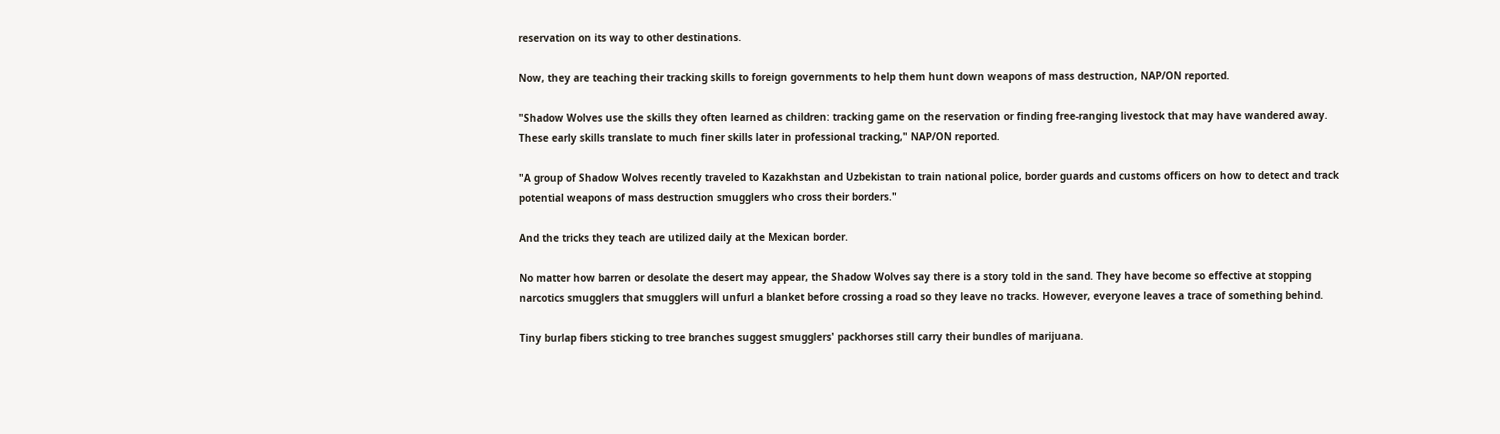reservation on its way to other destinations.

Now, they are teaching their tracking skills to foreign governments to help them hunt down weapons of mass destruction, NAP/ON reported.

"Shadow Wolves use the skills they often learned as children: tracking game on the reservation or finding free-ranging livestock that may have wandered away. These early skills translate to much finer skills later in professional tracking," NAP/ON reported.

"A group of Shadow Wolves recently traveled to Kazakhstan and Uzbekistan to train national police, border guards and customs officers on how to detect and track potential weapons of mass destruction smugglers who cross their borders."

And the tricks they teach are utilized daily at the Mexican border.

No matter how barren or desolate the desert may appear, the Shadow Wolves say there is a story told in the sand. They have become so effective at stopping narcotics smugglers that smugglers will unfurl a blanket before crossing a road so they leave no tracks. However, everyone leaves a trace of something behind.

Tiny burlap fibers sticking to tree branches suggest smugglers' packhorses still carry their bundles of marijuana.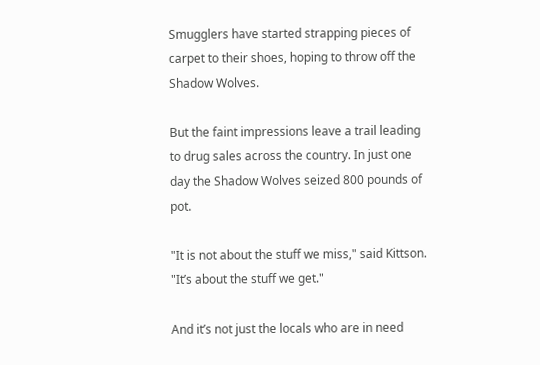Smugglers have started strapping pieces of carpet to their shoes, hoping to throw off the Shadow Wolves.

But the faint impressions leave a trail leading to drug sales across the country. In just one day the Shadow Wolves seized 800 pounds of pot.

"It is not about the stuff we miss," said Kittson. "It’s about the stuff we get."

And it’s not just the locals who are in need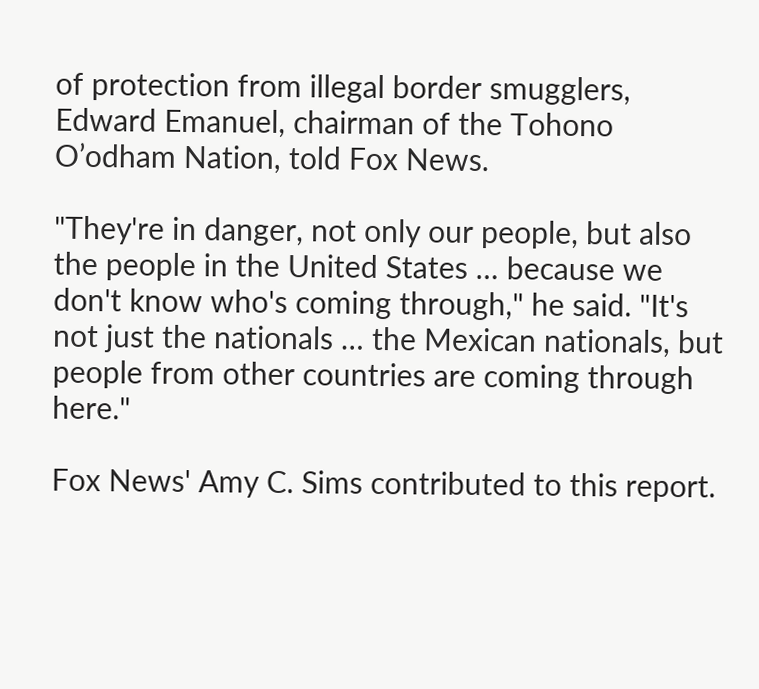of protection from illegal border smugglers, Edward Emanuel, chairman of the Tohono O’odham Nation, told Fox News.

"They're in danger, not only our people, but also the people in the United States … because we don't know who's coming through," he said. "It's not just the nationals … the Mexican nationals, but people from other countries are coming through here."

Fox News' Amy C. Sims contributed to this report.